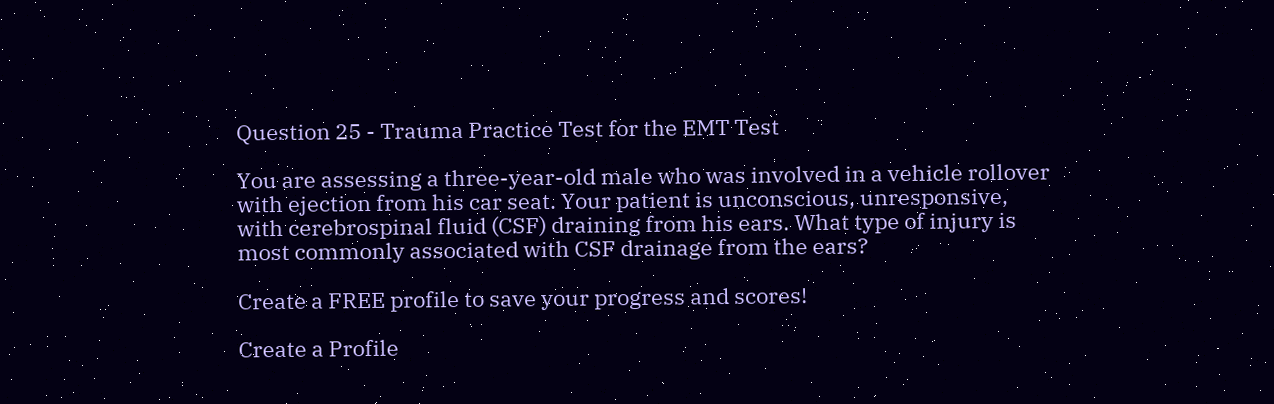Question 25 - Trauma Practice Test for the EMT Test

You are assessing a three-year-old male who was involved in a vehicle rollover with ejection from his car seat. Your patient is unconscious, unresponsive, with cerebrospinal fluid (CSF) draining from his ears. What type of injury is most commonly associated with CSF drainage from the ears?

Create a FREE profile to save your progress and scores!

Create a Profile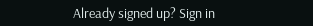Already signed up? Sign in